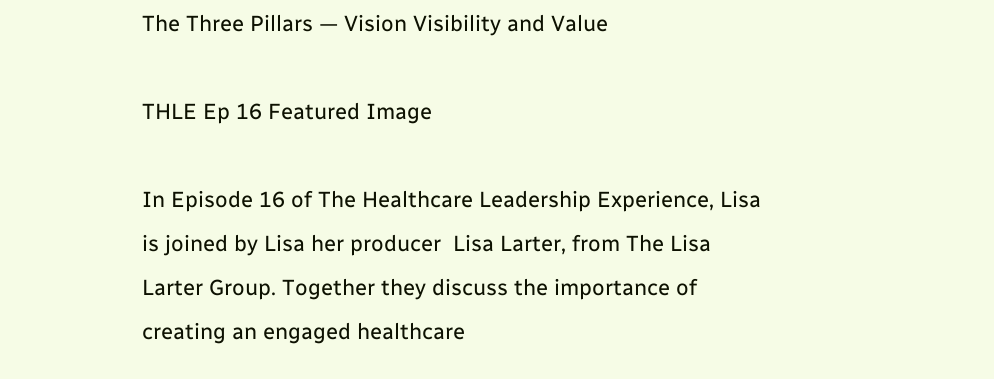The Three Pillars — Vision Visibility and Value

THLE Ep 16 Featured Image

In Episode 16 of The Healthcare Leadership Experience, Lisa is joined by Lisa her producer  Lisa Larter, from The Lisa Larter Group. Together they discuss the importance of creating an engaged healthcare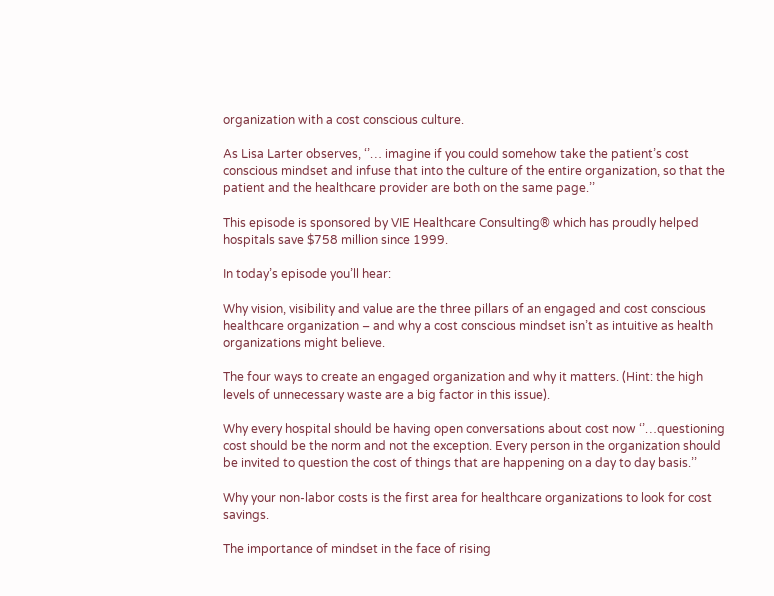organization with a cost conscious culture.

As Lisa Larter observes, ‘’… imagine if you could somehow take the patient’s cost conscious mindset and infuse that into the culture of the entire organization, so that the patient and the healthcare provider are both on the same page.’’

This episode is sponsored by VIE Healthcare Consulting® which has proudly helped hospitals save $758 million since 1999.

In today’s episode you’ll hear:

Why vision, visibility and value are the three pillars of an engaged and cost conscious healthcare organization – and why a cost conscious mindset isn’t as intuitive as health organizations might believe.

The four ways to create an engaged organization and why it matters. (Hint: the high levels of unnecessary waste are a big factor in this issue).

Why every hospital should be having open conversations about cost now ‘’…questioning cost should be the norm and not the exception. Every person in the organization should be invited to question the cost of things that are happening on a day to day basis.’’

Why your non-labor costs is the first area for healthcare organizations to look for cost savings.

The importance of mindset in the face of rising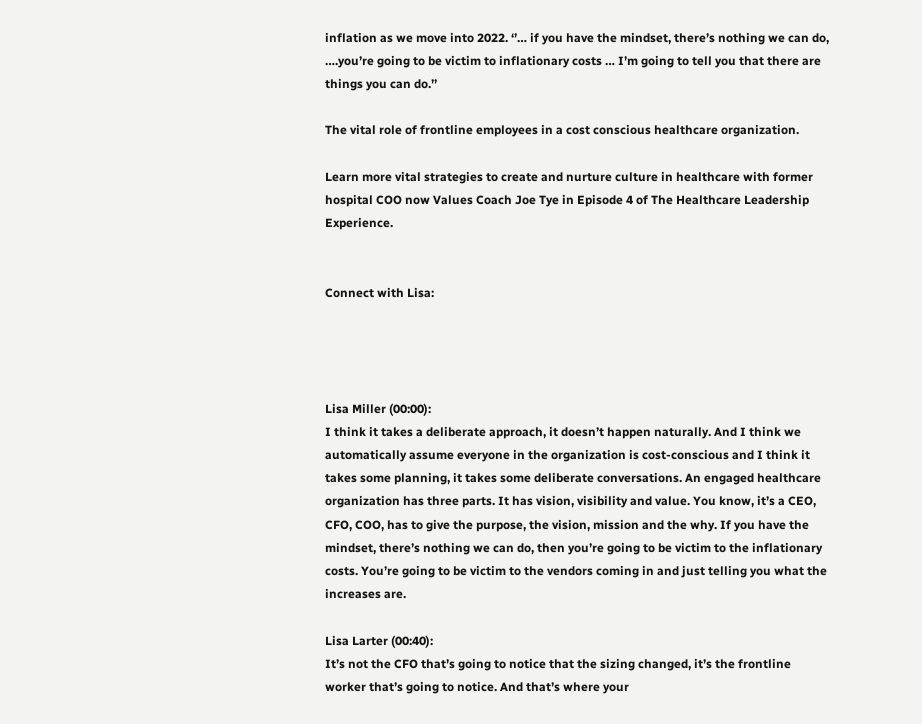inflation as we move into 2022. ‘’… if you have the mindset, there’s nothing we can do, ….you’re going to be victim to inflationary costs … I’m going to tell you that there are things you can do.’’

The vital role of frontline employees in a cost conscious healthcare organization.

Learn more vital strategies to create and nurture culture in healthcare with former hospital COO now Values Coach Joe Tye in Episode 4 of The Healthcare Leadership Experience.


Connect with Lisa:




Lisa Miller (00:00):
I think it takes a deliberate approach, it doesn’t happen naturally. And I think we automatically assume everyone in the organization is cost-conscious and I think it takes some planning, it takes some deliberate conversations. An engaged healthcare organization has three parts. It has vision, visibility and value. You know, it’s a CEO, CFO, COO, has to give the purpose, the vision, mission and the why. If you have the mindset, there’s nothing we can do, then you’re going to be victim to the inflationary costs. You’re going to be victim to the vendors coming in and just telling you what the increases are.

Lisa Larter (00:40):
It’s not the CFO that’s going to notice that the sizing changed, it’s the frontline worker that’s going to notice. And that’s where your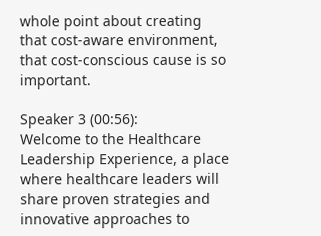whole point about creating that cost-aware environment, that cost-conscious cause is so important.

Speaker 3 (00:56):
Welcome to the Healthcare Leadership Experience, a place where healthcare leaders will share proven strategies and innovative approaches to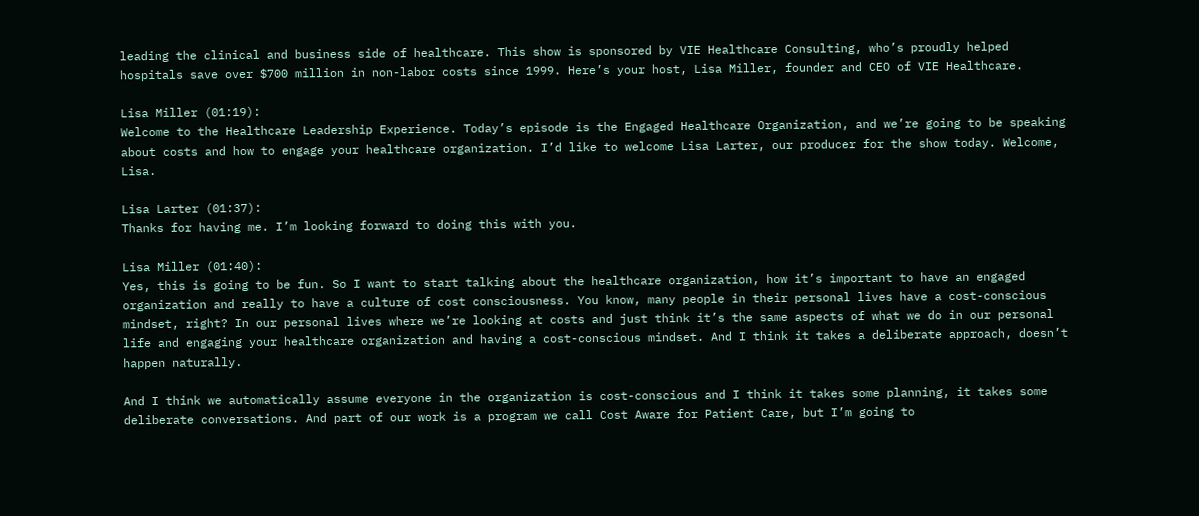leading the clinical and business side of healthcare. This show is sponsored by VIE Healthcare Consulting, who’s proudly helped hospitals save over $700 million in non-labor costs since 1999. Here’s your host, Lisa Miller, founder and CEO of VIE Healthcare.

Lisa Miller (01:19):
Welcome to the Healthcare Leadership Experience. Today’s episode is the Engaged Healthcare Organization, and we’re going to be speaking about costs and how to engage your healthcare organization. I’d like to welcome Lisa Larter, our producer for the show today. Welcome, Lisa.

Lisa Larter (01:37):
Thanks for having me. I’m looking forward to doing this with you.

Lisa Miller (01:40):
Yes, this is going to be fun. So I want to start talking about the healthcare organization, how it’s important to have an engaged organization and really to have a culture of cost consciousness. You know, many people in their personal lives have a cost-conscious mindset, right? In our personal lives where we’re looking at costs and just think it’s the same aspects of what we do in our personal life and engaging your healthcare organization and having a cost-conscious mindset. And I think it takes a deliberate approach, doesn’t happen naturally.

And I think we automatically assume everyone in the organization is cost-conscious and I think it takes some planning, it takes some deliberate conversations. And part of our work is a program we call Cost Aware for Patient Care, but I’m going to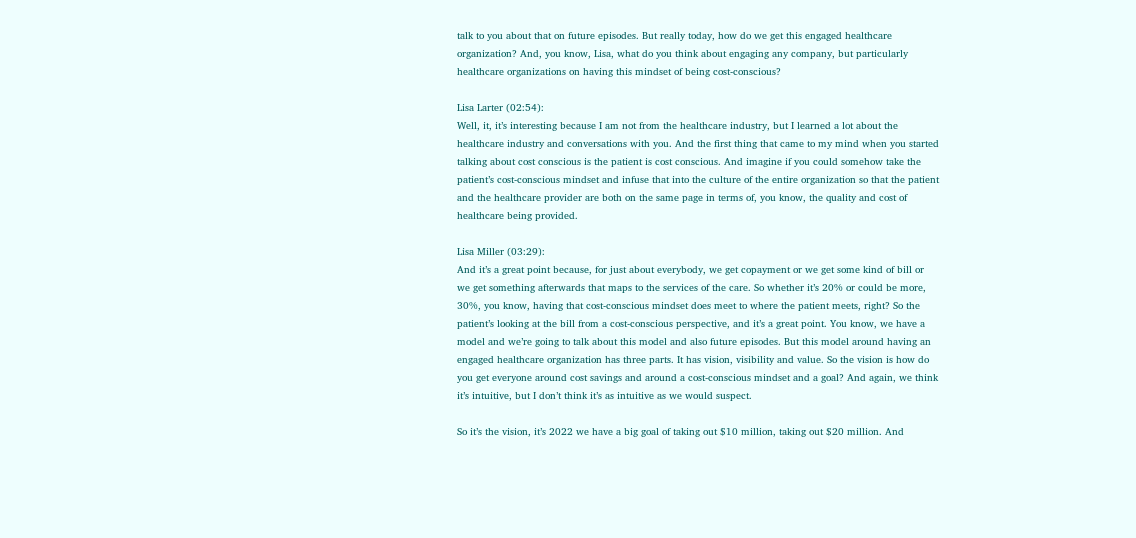talk to you about that on future episodes. But really today, how do we get this engaged healthcare organization? And, you know, Lisa, what do you think about engaging any company, but particularly healthcare organizations on having this mindset of being cost-conscious?

Lisa Larter (02:54):
Well, it, it’s interesting because I am not from the healthcare industry, but I learned a lot about the healthcare industry and conversations with you. And the first thing that came to my mind when you started talking about cost conscious is the patient is cost conscious. And imagine if you could somehow take the patient’s cost-conscious mindset and infuse that into the culture of the entire organization so that the patient and the healthcare provider are both on the same page in terms of, you know, the quality and cost of healthcare being provided.

Lisa Miller (03:29):
And it’s a great point because, for just about everybody, we get copayment or we get some kind of bill or we get something afterwards that maps to the services of the care. So whether it’s 20% or could be more, 30%, you know, having that cost-conscious mindset does meet to where the patient meets, right? So the patient’s looking at the bill from a cost-conscious perspective, and it’s a great point. You know, we have a model and we’re going to talk about this model and also future episodes. But this model around having an engaged healthcare organization has three parts. It has vision, visibility and value. So the vision is how do you get everyone around cost savings and around a cost-conscious mindset and a goal? And again, we think it’s intuitive, but I don’t think it’s as intuitive as we would suspect.

So it’s the vision, it’s 2022 we have a big goal of taking out $10 million, taking out $20 million. And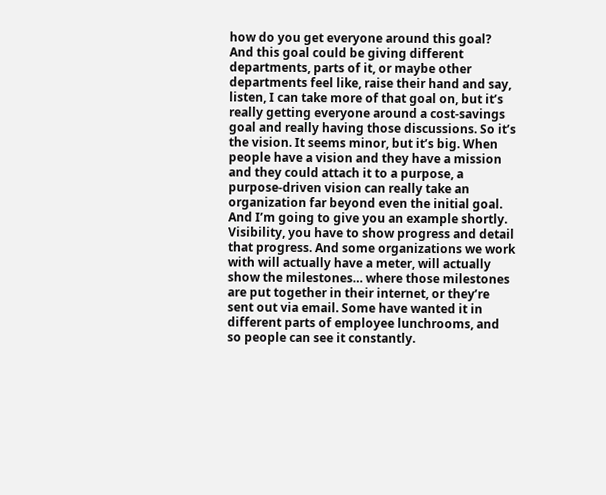how do you get everyone around this goal? And this goal could be giving different departments, parts of it, or maybe other departments feel like, raise their hand and say, listen, I can take more of that goal on, but it’s really getting everyone around a cost-savings goal and really having those discussions. So it’s the vision. It seems minor, but it’s big. When people have a vision and they have a mission and they could attach it to a purpose, a purpose-driven vision can really take an organization far beyond even the initial goal. And I’m going to give you an example shortly. Visibility, you have to show progress and detail that progress. And some organizations we work with will actually have a meter, will actually show the milestones… where those milestones are put together in their internet, or they’re sent out via email. Some have wanted it in different parts of employee lunchrooms, and so people can see it constantly.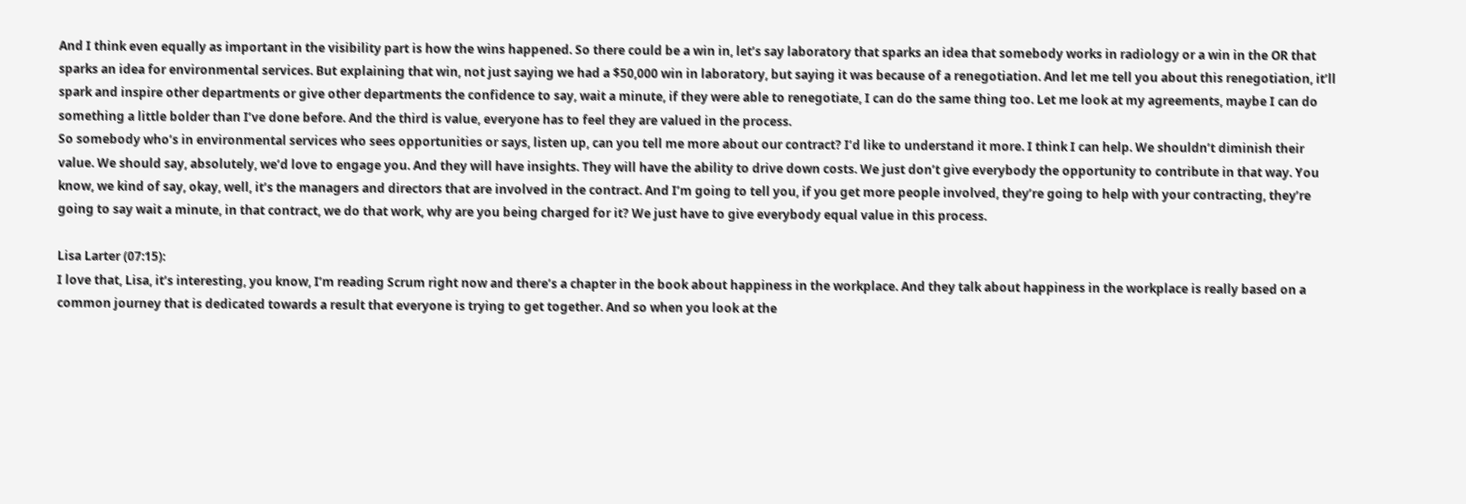And I think even equally as important in the visibility part is how the wins happened. So there could be a win in, let’s say laboratory that sparks an idea that somebody works in radiology or a win in the OR that sparks an idea for environmental services. But explaining that win, not just saying we had a $50,000 win in laboratory, but saying it was because of a renegotiation. And let me tell you about this renegotiation, it’ll spark and inspire other departments or give other departments the confidence to say, wait a minute, if they were able to renegotiate, I can do the same thing too. Let me look at my agreements, maybe I can do something a little bolder than I’ve done before. And the third is value, everyone has to feel they are valued in the process.
So somebody who’s in environmental services who sees opportunities or says, listen up, can you tell me more about our contract? I’d like to understand it more. I think I can help. We shouldn’t diminish their value. We should say, absolutely, we’d love to engage you. And they will have insights. They will have the ability to drive down costs. We just don’t give everybody the opportunity to contribute in that way. You know, we kind of say, okay, well, it’s the managers and directors that are involved in the contract. And I’m going to tell you, if you get more people involved, they’re going to help with your contracting, they’re going to say wait a minute, in that contract, we do that work, why are you being charged for it? We just have to give everybody equal value in this process.

Lisa Larter (07:15):
I love that, Lisa, it’s interesting, you know, I’m reading Scrum right now and there’s a chapter in the book about happiness in the workplace. And they talk about happiness in the workplace is really based on a common journey that is dedicated towards a result that everyone is trying to get together. And so when you look at the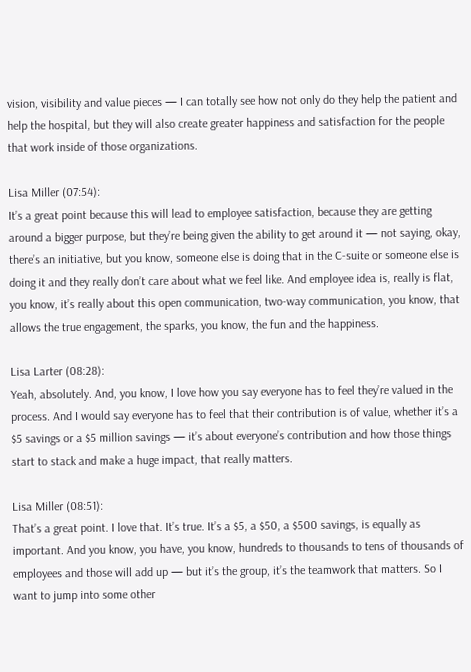vision, visibility and value pieces — I can totally see how not only do they help the patient and help the hospital, but they will also create greater happiness and satisfaction for the people that work inside of those organizations.

Lisa Miller (07:54):
It’s a great point because this will lead to employee satisfaction, because they are getting around a bigger purpose, but they’re being given the ability to get around it — not saying, okay, there’s an initiative, but you know, someone else is doing that in the C-suite or someone else is doing it and they really don’t care about what we feel like. And employee idea is, really is flat, you know, it’s really about this open communication, two-way communication, you know, that allows the true engagement, the sparks, you know, the fun and the happiness.

Lisa Larter (08:28):
Yeah, absolutely. And, you know, I love how you say everyone has to feel they’re valued in the process. And I would say everyone has to feel that their contribution is of value, whether it’s a $5 savings or a $5 million savings — it’s about everyone’s contribution and how those things start to stack and make a huge impact, that really matters.

Lisa Miller (08:51):
That’s a great point. I love that. It’s true. It’s a $5, a $50, a $500 savings, is equally as important. And you know, you have, you know, hundreds to thousands to tens of thousands of employees and those will add up — but it’s the group, it’s the teamwork that matters. So I want to jump into some other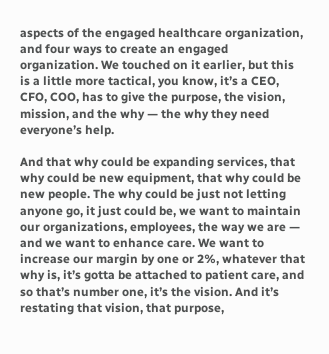aspects of the engaged healthcare organization, and four ways to create an engaged organization. We touched on it earlier, but this is a little more tactical, you know, it’s a CEO, CFO, COO, has to give the purpose, the vision, mission, and the why — the why they need everyone’s help.

And that why could be expanding services, that why could be new equipment, that why could be new people. The why could be just not letting anyone go, it just could be, we want to maintain our organizations, employees, the way we are — and we want to enhance care. We want to increase our margin by one or 2%, whatever that why is, it’s gotta be attached to patient care, and so that’s number one, it’s the vision. And it’s restating that vision, that purpose,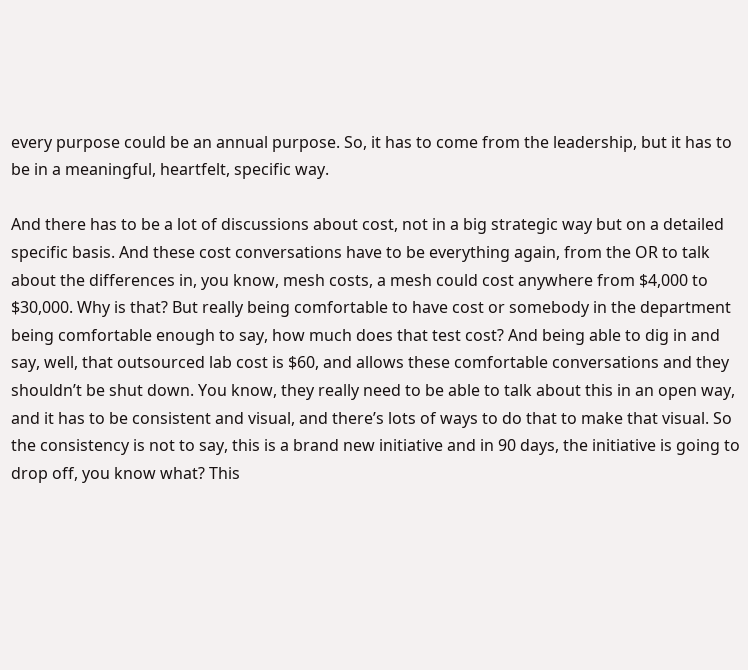every purpose could be an annual purpose. So, it has to come from the leadership, but it has to be in a meaningful, heartfelt, specific way.

And there has to be a lot of discussions about cost, not in a big strategic way but on a detailed specific basis. And these cost conversations have to be everything again, from the OR to talk about the differences in, you know, mesh costs, a mesh could cost anywhere from $4,000 to $30,000. Why is that? But really being comfortable to have cost or somebody in the department being comfortable enough to say, how much does that test cost? And being able to dig in and say, well, that outsourced lab cost is $60, and allows these comfortable conversations and they shouldn’t be shut down. You know, they really need to be able to talk about this in an open way, and it has to be consistent and visual, and there’s lots of ways to do that to make that visual. So the consistency is not to say, this is a brand new initiative and in 90 days, the initiative is going to drop off, you know what? This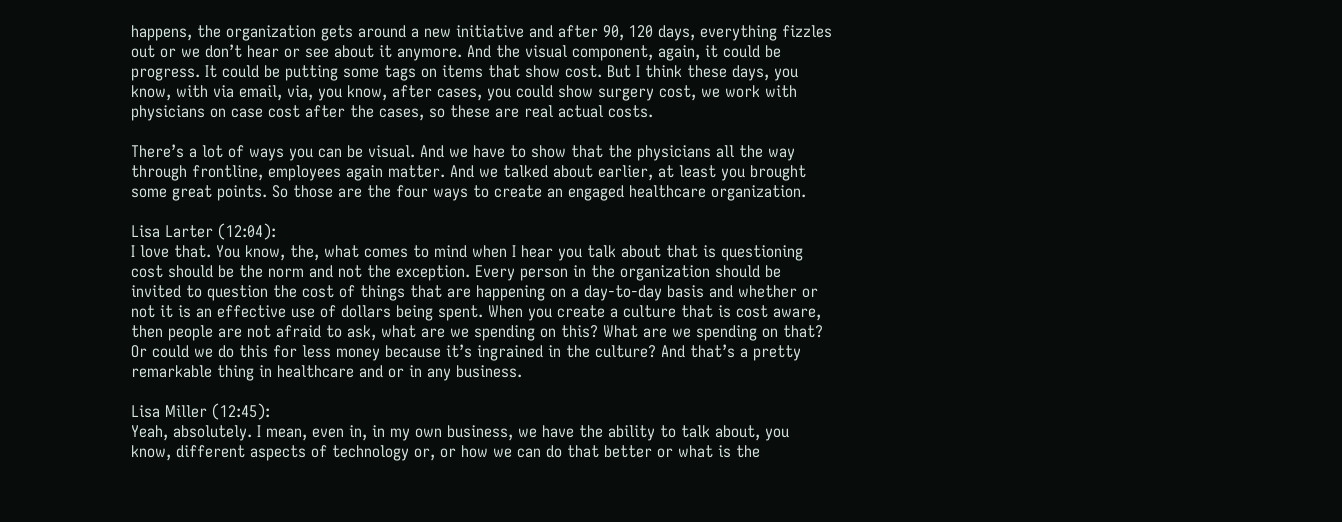happens, the organization gets around a new initiative and after 90, 120 days, everything fizzles out or we don’t hear or see about it anymore. And the visual component, again, it could be progress. It could be putting some tags on items that show cost. But I think these days, you know, with via email, via, you know, after cases, you could show surgery cost, we work with physicians on case cost after the cases, so these are real actual costs.

There’s a lot of ways you can be visual. And we have to show that the physicians all the way through frontline, employees again matter. And we talked about earlier, at least you brought some great points. So those are the four ways to create an engaged healthcare organization.

Lisa Larter (12:04):
I love that. You know, the, what comes to mind when I hear you talk about that is questioning cost should be the norm and not the exception. Every person in the organization should be invited to question the cost of things that are happening on a day-to-day basis and whether or not it is an effective use of dollars being spent. When you create a culture that is cost aware, then people are not afraid to ask, what are we spending on this? What are we spending on that? Or could we do this for less money because it’s ingrained in the culture? And that’s a pretty remarkable thing in healthcare and or in any business.

Lisa Miller (12:45):
Yeah, absolutely. I mean, even in, in my own business, we have the ability to talk about, you know, different aspects of technology or, or how we can do that better or what is the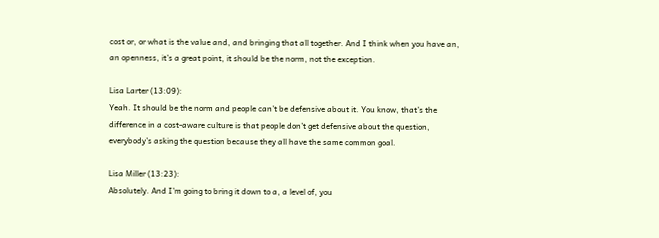cost or, or what is the value and, and bringing that all together. And I think when you have an, an openness, it’s a great point, it should be the norm, not the exception.

Lisa Larter (13:09):
Yeah. It should be the norm and people can’t be defensive about it. You know, that’s the difference in a cost-aware culture is that people don’t get defensive about the question, everybody’s asking the question because they all have the same common goal.

Lisa Miller (13:23):
Absolutely. And I’m going to bring it down to a, a level of, you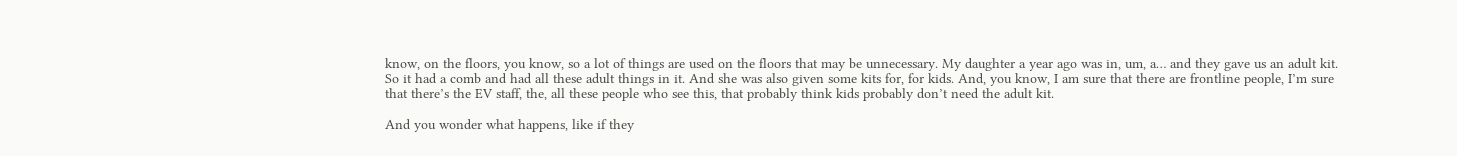know, on the floors, you know, so a lot of things are used on the floors that may be unnecessary. My daughter a year ago was in, um, a… and they gave us an adult kit. So it had a comb and had all these adult things in it. And she was also given some kits for, for kids. And, you know, I am sure that there are frontline people, I’m sure that there’s the EV staff, the, all these people who see this, that probably think kids probably don’t need the adult kit.

And you wonder what happens, like if they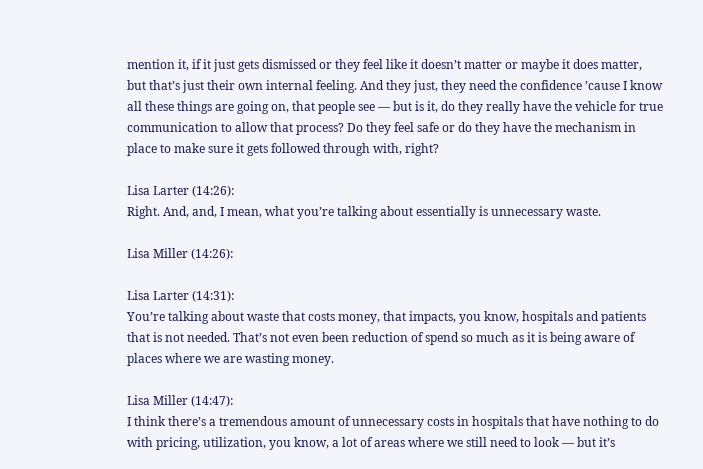mention it, if it just gets dismissed or they feel like it doesn’t matter or maybe it does matter, but that’s just their own internal feeling. And they just, they need the confidence ’cause I know all these things are going on, that people see — but is it, do they really have the vehicle for true communication to allow that process? Do they feel safe or do they have the mechanism in place to make sure it gets followed through with, right?

Lisa Larter (14:26):
Right. And, and, I mean, what you’re talking about essentially is unnecessary waste.

Lisa Miller (14:26):

Lisa Larter (14:31):
You’re talking about waste that costs money, that impacts, you know, hospitals and patients that is not needed. That’s not even been reduction of spend so much as it is being aware of places where we are wasting money.

Lisa Miller (14:47):
I think there’s a tremendous amount of unnecessary costs in hospitals that have nothing to do with pricing, utilization, you know, a lot of areas where we still need to look — but it’s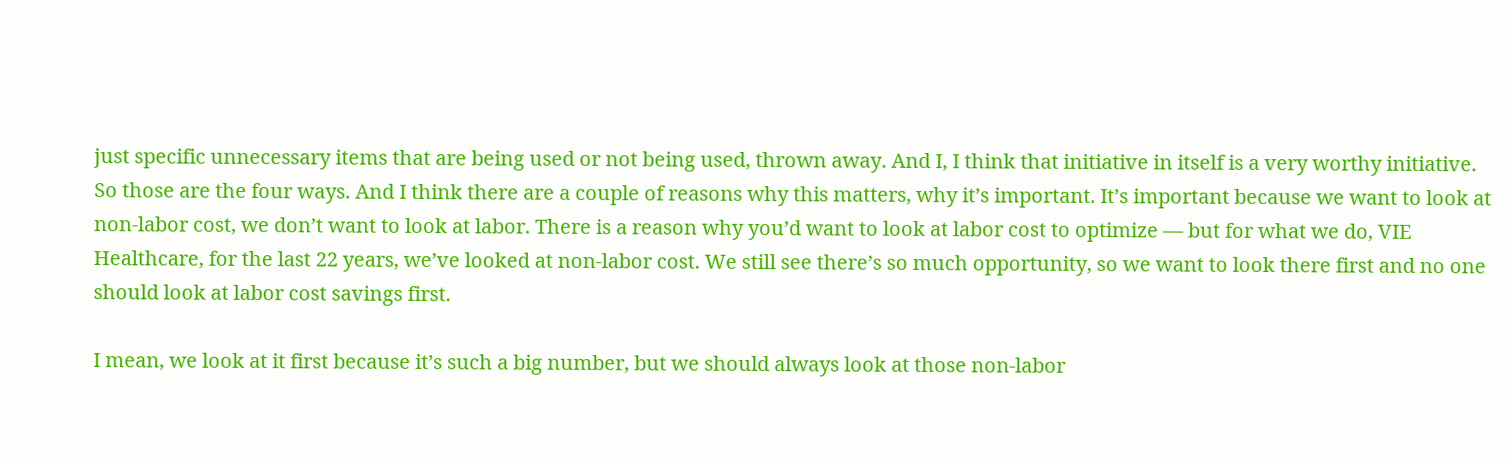just specific unnecessary items that are being used or not being used, thrown away. And I, I think that initiative in itself is a very worthy initiative. So those are the four ways. And I think there are a couple of reasons why this matters, why it’s important. It’s important because we want to look at non-labor cost, we don’t want to look at labor. There is a reason why you’d want to look at labor cost to optimize — but for what we do, VIE Healthcare, for the last 22 years, we’ve looked at non-labor cost. We still see there’s so much opportunity, so we want to look there first and no one should look at labor cost savings first.

I mean, we look at it first because it’s such a big number, but we should always look at those non-labor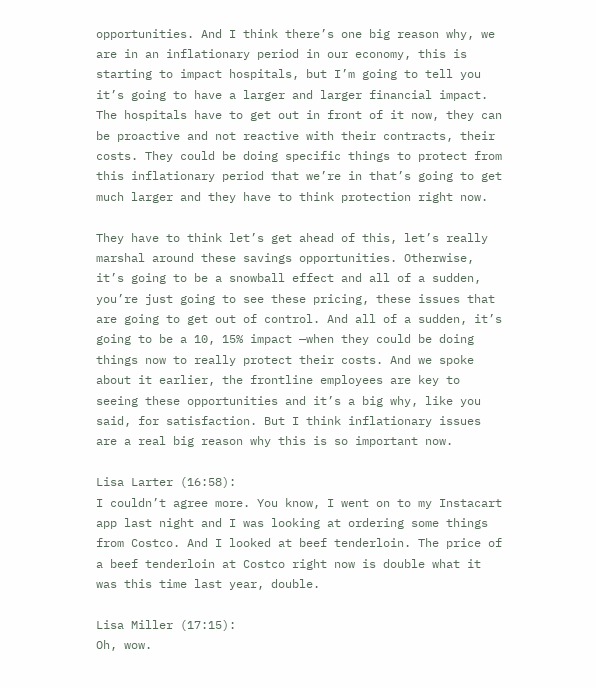opportunities. And I think there’s one big reason why, we are in an inflationary period in our economy, this is starting to impact hospitals, but I’m going to tell you it’s going to have a larger and larger financial impact. The hospitals have to get out in front of it now, they can be proactive and not reactive with their contracts, their costs. They could be doing specific things to protect from this inflationary period that we’re in that’s going to get much larger and they have to think protection right now.

They have to think let’s get ahead of this, let’s really marshal around these savings opportunities. Otherwise, it’s going to be a snowball effect and all of a sudden, you’re just going to see these pricing, these issues that are going to get out of control. And all of a sudden, it’s going to be a 10, 15% impact —when they could be doing things now to really protect their costs. And we spoke about it earlier, the frontline employees are key to seeing these opportunities and it’s a big why, like you said, for satisfaction. But I think inflationary issues are a real big reason why this is so important now.

Lisa Larter (16:58):
I couldn’t agree more. You know, I went on to my Instacart app last night and I was looking at ordering some things from Costco. And I looked at beef tenderloin. The price of a beef tenderloin at Costco right now is double what it was this time last year, double.

Lisa Miller (17:15):
Oh, wow.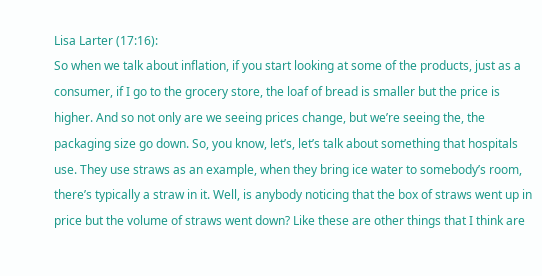Lisa Larter (17:16):
So when we talk about inflation, if you start looking at some of the products, just as a consumer, if I go to the grocery store, the loaf of bread is smaller but the price is higher. And so not only are we seeing prices change, but we’re seeing the, the packaging size go down. So, you know, let’s, let’s talk about something that hospitals use. They use straws as an example, when they bring ice water to somebody’s room, there’s typically a straw in it. Well, is anybody noticing that the box of straws went up in price but the volume of straws went down? Like these are other things that I think are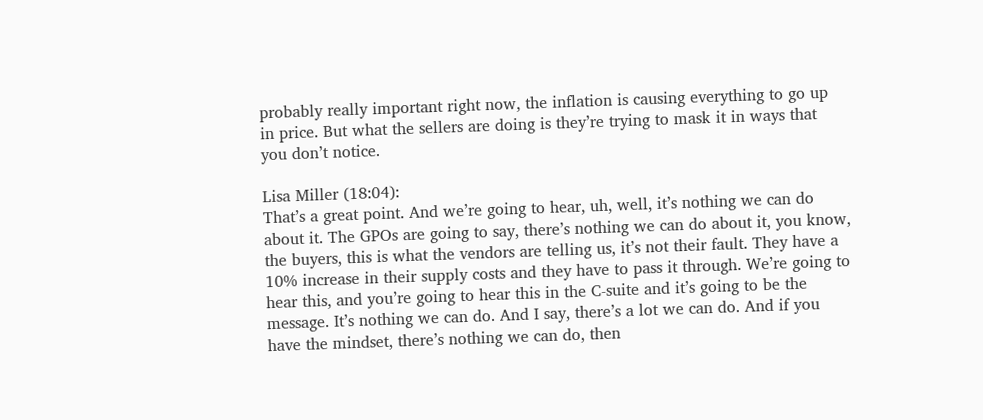probably really important right now, the inflation is causing everything to go up in price. But what the sellers are doing is they’re trying to mask it in ways that you don’t notice.

Lisa Miller (18:04):
That’s a great point. And we’re going to hear, uh, well, it’s nothing we can do about it. The GPOs are going to say, there’s nothing we can do about it, you know, the buyers, this is what the vendors are telling us, it’s not their fault. They have a 10% increase in their supply costs and they have to pass it through. We’re going to hear this, and you’re going to hear this in the C-suite and it’s going to be the message. It’s nothing we can do. And I say, there’s a lot we can do. And if you have the mindset, there’s nothing we can do, then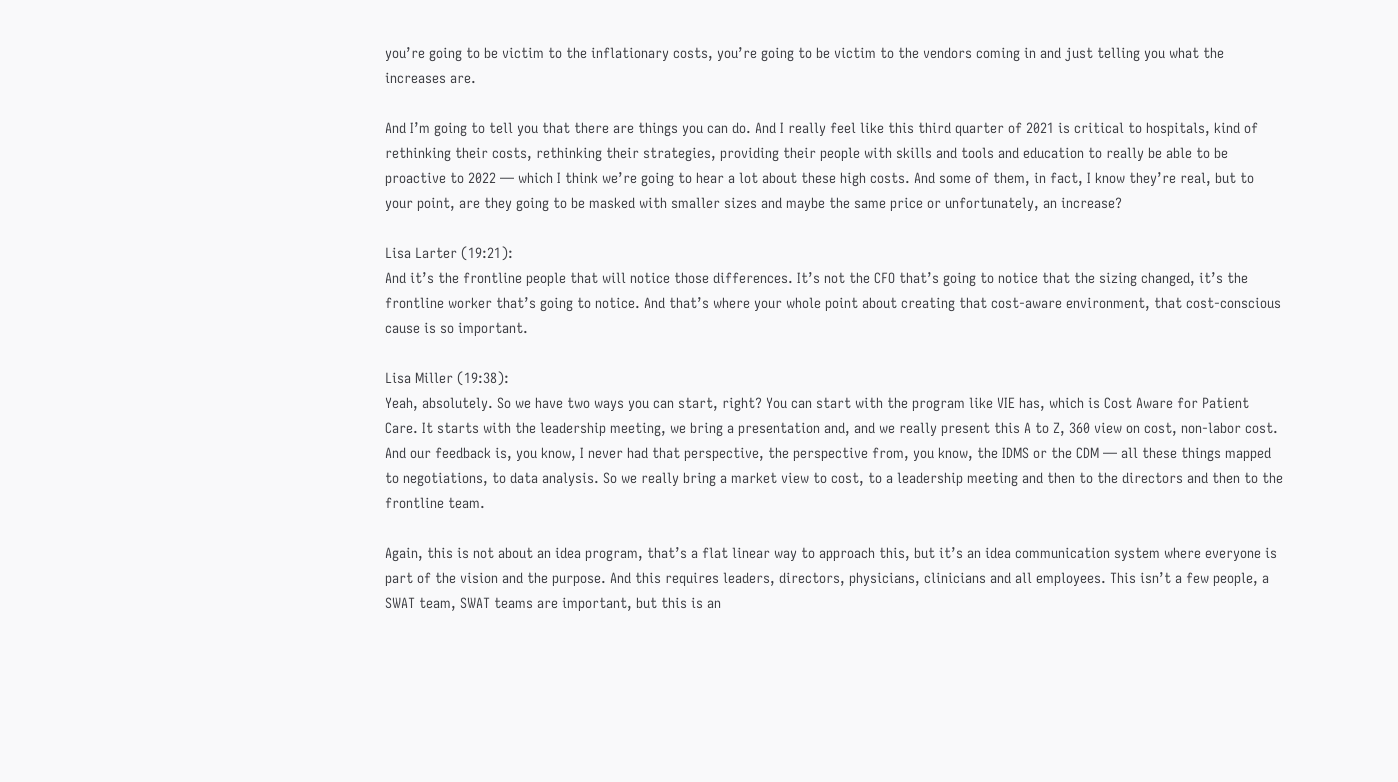you’re going to be victim to the inflationary costs, you’re going to be victim to the vendors coming in and just telling you what the increases are.

And I’m going to tell you that there are things you can do. And I really feel like this third quarter of 2021 is critical to hospitals, kind of rethinking their costs, rethinking their strategies, providing their people with skills and tools and education to really be able to be proactive to 2022 — which I think we’re going to hear a lot about these high costs. And some of them, in fact, I know they’re real, but to your point, are they going to be masked with smaller sizes and maybe the same price or unfortunately, an increase?

Lisa Larter (19:21):
And it’s the frontline people that will notice those differences. It’s not the CFO that’s going to notice that the sizing changed, it’s the frontline worker that’s going to notice. And that’s where your whole point about creating that cost-aware environment, that cost-conscious cause is so important.

Lisa Miller (19:38):
Yeah, absolutely. So we have two ways you can start, right? You can start with the program like VIE has, which is Cost Aware for Patient Care. It starts with the leadership meeting, we bring a presentation and, and we really present this A to Z, 360 view on cost, non-labor cost. And our feedback is, you know, I never had that perspective, the perspective from, you know, the IDMS or the CDM — all these things mapped to negotiations, to data analysis. So we really bring a market view to cost, to a leadership meeting and then to the directors and then to the frontline team.

Again, this is not about an idea program, that’s a flat linear way to approach this, but it’s an idea communication system where everyone is part of the vision and the purpose. And this requires leaders, directors, physicians, clinicians and all employees. This isn’t a few people, a SWAT team, SWAT teams are important, but this is an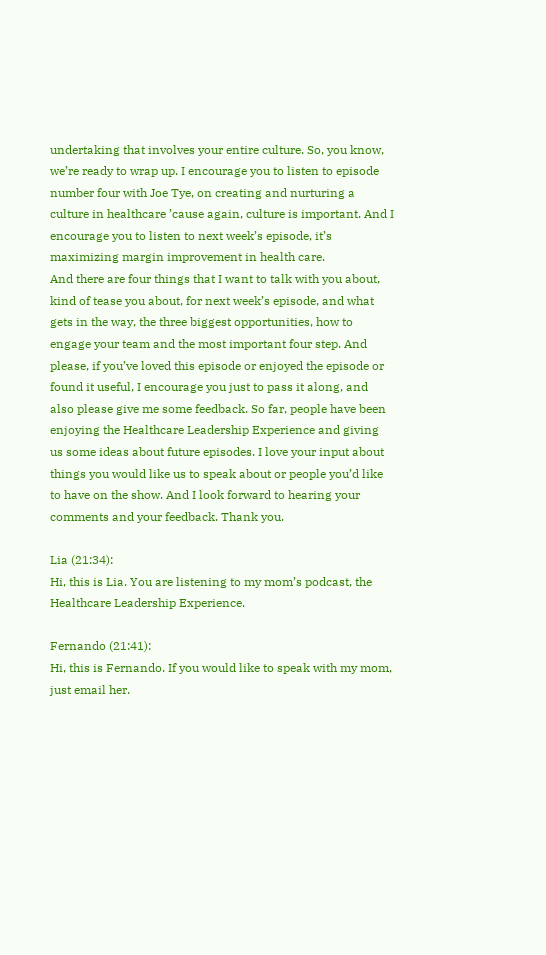undertaking that involves your entire culture. So, you know, we’re ready to wrap up. I encourage you to listen to episode number four with Joe Tye, on creating and nurturing a culture in healthcare ’cause again, culture is important. And I encourage you to listen to next week’s episode, it’s maximizing margin improvement in health care.
And there are four things that I want to talk with you about, kind of tease you about, for next week’s episode, and what gets in the way, the three biggest opportunities, how to engage your team and the most important four step. And please, if you’ve loved this episode or enjoyed the episode or found it useful, I encourage you just to pass it along, and also please give me some feedback. So far, people have been enjoying the Healthcare Leadership Experience and giving us some ideas about future episodes. I love your input about things you would like us to speak about or people you’d like to have on the show. And I look forward to hearing your comments and your feedback. Thank you.

Lia (21:34):
Hi, this is Lia. You are listening to my mom’s podcast, the Healthcare Leadership Experience.

Fernando (21:41):
Hi, this is Fernando. If you would like to speak with my mom, just email her.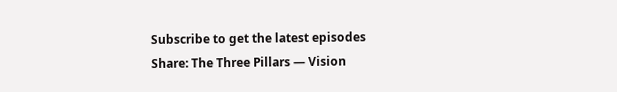Subscribe to get the latest episodes
Share: The Three Pillars — Vision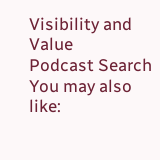Visibility and Value
Podcast Search
You may also like: